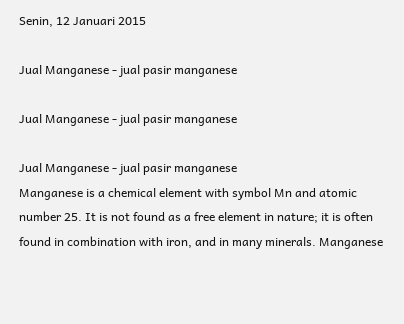Senin, 12 Januari 2015

Jual Manganese - jual pasir manganese

Jual Manganese - jual pasir manganese

Jual Manganese - jual pasir manganese
Manganese is a chemical element with symbol Mn and atomic number 25. It is not found as a free element in nature; it is often found in combination with iron, and in many minerals. Manganese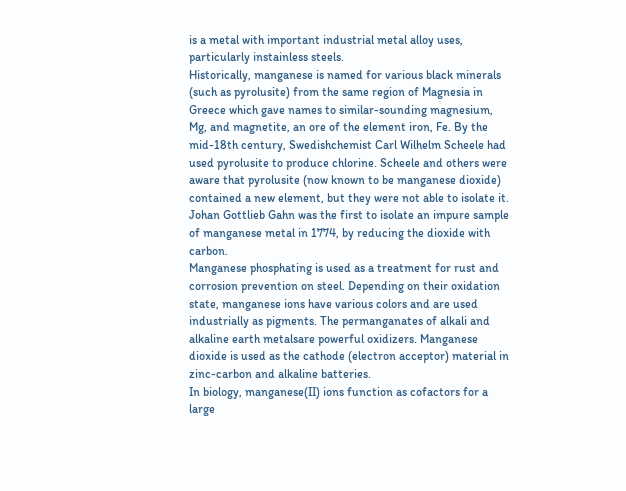is a metal with important industrial metal alloy uses, particularly instainless steels.
Historically, manganese is named for various black minerals (such as pyrolusite) from the same region of Magnesia in Greece which gave names to similar-sounding magnesium, Mg, and magnetite, an ore of the element iron, Fe. By the mid-18th century, Swedishchemist Carl Wilhelm Scheele had used pyrolusite to produce chlorine. Scheele and others were aware that pyrolusite (now known to be manganese dioxide) contained a new element, but they were not able to isolate it. Johan Gottlieb Gahn was the first to isolate an impure sample of manganese metal in 1774, by reducing the dioxide with carbon.
Manganese phosphating is used as a treatment for rust and corrosion prevention on steel. Depending on their oxidation state, manganese ions have various colors and are used industrially as pigments. The permanganates of alkali and alkaline earth metalsare powerful oxidizers. Manganese dioxide is used as the cathode (electron acceptor) material in zinc-carbon and alkaline batteries.
In biology, manganese(II) ions function as cofactors for a large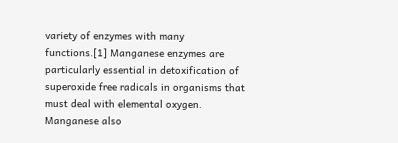variety of enzymes with many functions.[1] Manganese enzymes are particularly essential in detoxification of superoxide free radicals in organisms that must deal with elemental oxygen. Manganese also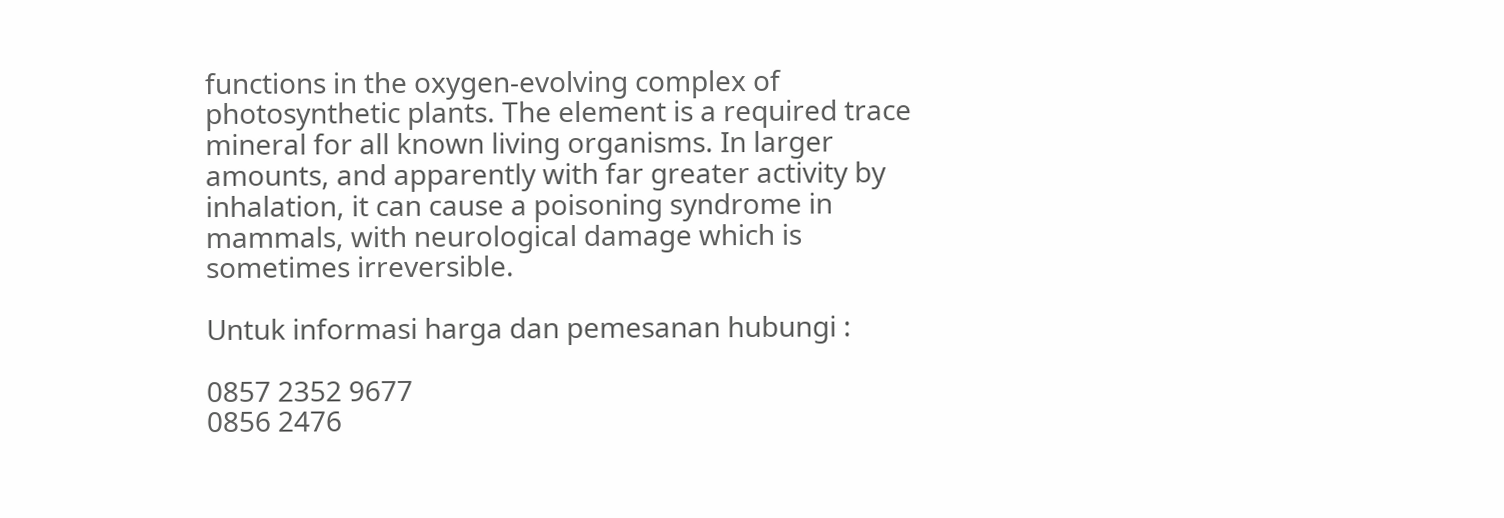functions in the oxygen-evolving complex of photosynthetic plants. The element is a required trace mineral for all known living organisms. In larger amounts, and apparently with far greater activity by inhalation, it can cause a poisoning syndrome in mammals, with neurological damage which is sometimes irreversible.

Untuk informasi harga dan pemesanan hubungi :

0857 2352 9677
0856 2476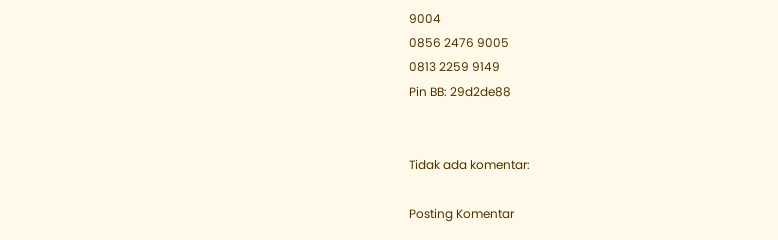9004
0856 2476 9005
0813 2259 9149
Pin BB: 29d2de88


Tidak ada komentar:

Posting Komentar